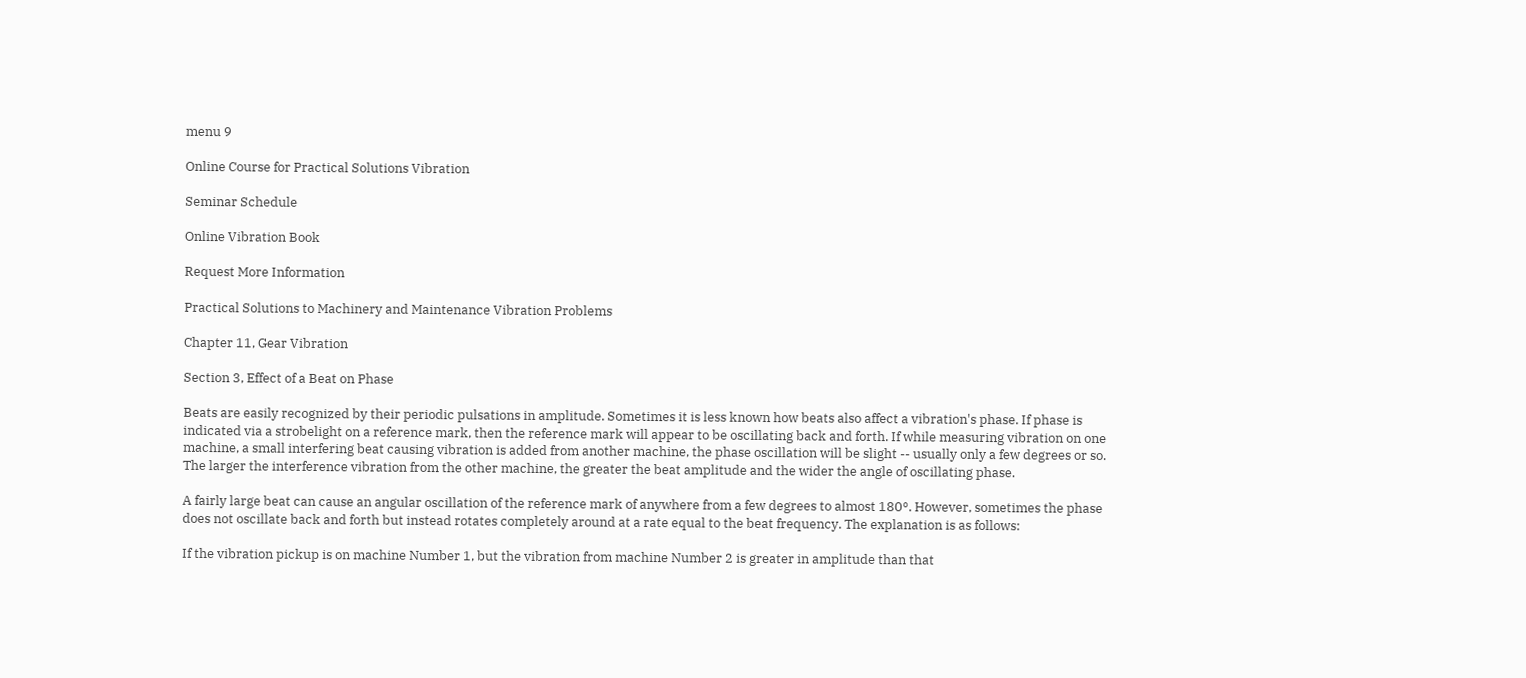menu 9

Online Course for Practical Solutions Vibration

Seminar Schedule

Online Vibration Book

Request More Information

Practical Solutions to Machinery and Maintenance Vibration Problems

Chapter 11, Gear Vibration

Section 3, Effect of a Beat on Phase

Beats are easily recognized by their periodic pulsations in amplitude. Sometimes it is less known how beats also affect a vibration's phase. If phase is indicated via a strobelight on a reference mark, then the reference mark will appear to be oscillating back and forth. If while measuring vibration on one machine, a small interfering beat causing vibration is added from another machine, the phase oscillation will be slight -- usually only a few degrees or so. The larger the interference vibration from the other machine, the greater the beat amplitude and the wider the angle of oscillating phase.

A fairly large beat can cause an angular oscillation of the reference mark of anywhere from a few degrees to almost 180°. However, sometimes the phase does not oscillate back and forth but instead rotates completely around at a rate equal to the beat frequency. The explanation is as follows:

If the vibration pickup is on machine Number 1, but the vibration from machine Number 2 is greater in amplitude than that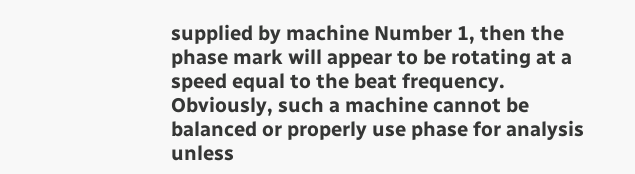supplied by machine Number 1, then the phase mark will appear to be rotating at a speed equal to the beat frequency. Obviously, such a machine cannot be balanced or properly use phase for analysis unless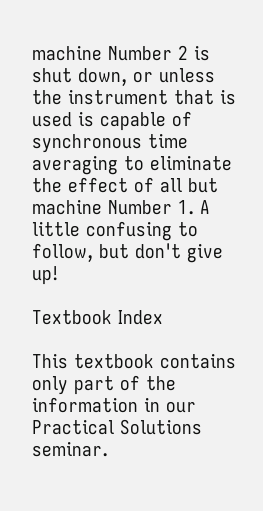machine Number 2 is shut down, or unless the instrument that is used is capable of synchronous time averaging to eliminate the effect of all but machine Number 1. A little confusing to follow, but don't give up!

Textbook Index

This textbook contains only part of the information in our Practical Solutions seminar.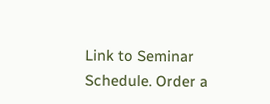Link to Seminar Schedule. Order a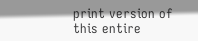print version of this entire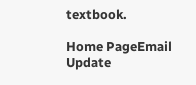textbook.

Home PageEmail Update